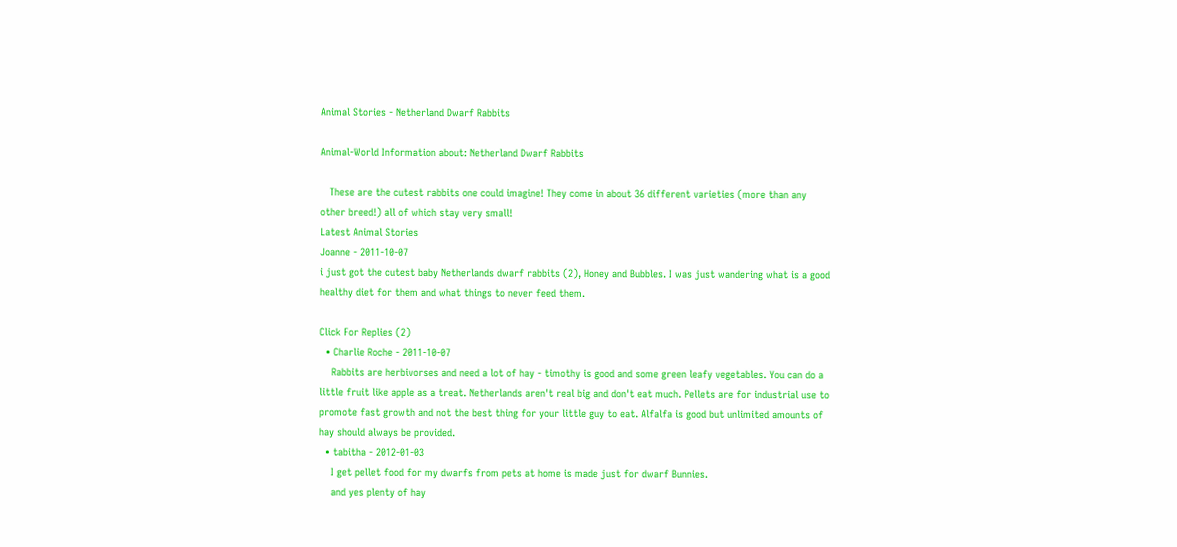Animal Stories - Netherland Dwarf Rabbits

Animal-World Information about: Netherland Dwarf Rabbits

   These are the cutest rabbits one could imagine! They come in about 36 different varieties (more than any other breed!) all of which stay very small!
Latest Animal Stories
Joanne - 2011-10-07
i just got the cutest baby Netherlands dwarf rabbits (2), Honey and Bubbles. I was just wandering what is a good healthy diet for them and what things to never feed them.

Click For Replies (2)
  • Charlie Roche - 2011-10-07
    Rabbits are herbivorses and need a lot of hay - timothy is good and some green leafy vegetables. You can do a little fruit like apple as a treat. Netherlands aren't real big and don't eat much. Pellets are for industrial use to promote fast growth and not the best thing for your little guy to eat. Alfalfa is good but unlimited amounts of hay should always be provided.
  • tabitha - 2012-01-03
    I get pellet food for my dwarfs from pets at home is made just for dwarf Bunnies.
    and yes plenty of hay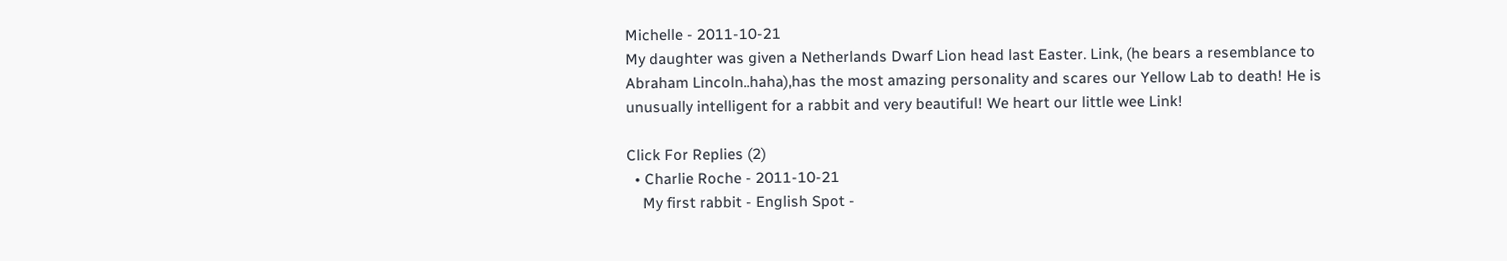Michelle - 2011-10-21
My daughter was given a Netherlands Dwarf Lion head last Easter. Link, (he bears a resemblance to Abraham Lincoln..haha),has the most amazing personality and scares our Yellow Lab to death! He is unusually intelligent for a rabbit and very beautiful! We heart our little wee Link!

Click For Replies (2)
  • Charlie Roche - 2011-10-21
    My first rabbit - English Spot -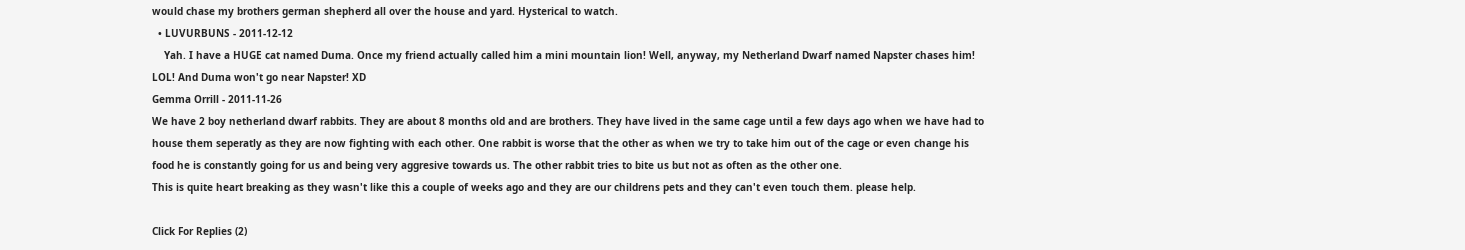would chase my brothers german shepherd all over the house and yard. Hysterical to watch.
  • LUVURBUNS - 2011-12-12
    Yah. I have a HUGE cat named Duma. Once my friend actually called him a mini mountain lion! Well, anyway, my Netherland Dwarf named Napster chases him! LOL! And Duma won't go near Napster! XD
Gemma Orrill - 2011-11-26
We have 2 boy netherland dwarf rabbits. They are about 8 months old and are brothers. They have lived in the same cage until a few days ago when we have had to house them seperatly as they are now fighting with each other. One rabbit is worse that the other as when we try to take him out of the cage or even change his food he is constantly going for us and being very aggresive towards us. The other rabbit tries to bite us but not as often as the other one.
This is quite heart breaking as they wasn't like this a couple of weeks ago and they are our childrens pets and they can't even touch them. please help.

Click For Replies (2)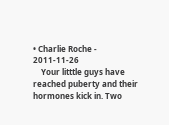• Charlie Roche - 2011-11-26
    Your litttle guys have reached puberty and their hormones kick in. Two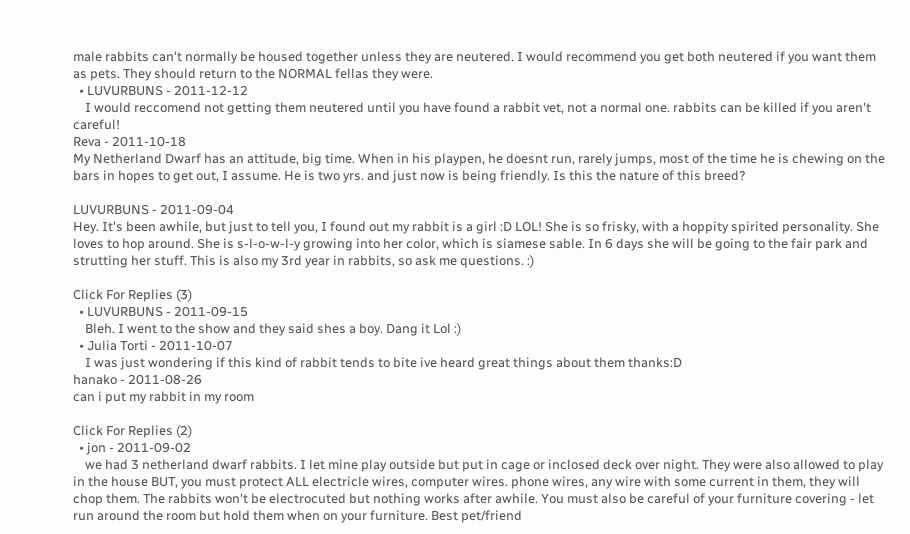male rabbits can't normally be housed together unless they are neutered. I would recommend you get both neutered if you want them as pets. They should return to the NORMAL fellas they were.
  • LUVURBUNS - 2011-12-12
    I would reccomend not getting them neutered until you have found a rabbit vet, not a normal one. rabbits can be killed if you aren't careful!
Reva - 2011-10-18
My Netherland Dwarf has an attitude, big time. When in his playpen, he doesnt run, rarely jumps, most of the time he is chewing on the bars in hopes to get out, I assume. He is two yrs. and just now is being friendly. Is this the nature of this breed?

LUVURBUNS - 2011-09-04
Hey. It's been awhile, but just to tell you, I found out my rabbit is a girl :D LOL! She is so frisky, with a hoppity spirited personality. She loves to hop around. She is s-l-o-w-l-y growing into her color, which is siamese sable. In 6 days she will be going to the fair park and strutting her stuff. This is also my 3rd year in rabbits, so ask me questions. :)

Click For Replies (3)
  • LUVURBUNS - 2011-09-15
    Bleh. I went to the show and they said shes a boy. Dang it Lol :)
  • Julia Torti - 2011-10-07
    I was just wondering if this kind of rabbit tends to bite ive heard great things about them thanks:D
hanako - 2011-08-26
can i put my rabbit in my room

Click For Replies (2)
  • jon - 2011-09-02
    we had 3 netherland dwarf rabbits. I let mine play outside but put in cage or inclosed deck over night. They were also allowed to play in the house BUT, you must protect ALL electricle wires, computer wires. phone wires, any wire with some current in them, they will chop them. The rabbits won't be electrocuted but nothing works after awhile. You must also be careful of your furniture covering - let run around the room but hold them when on your furniture. Best pet/friend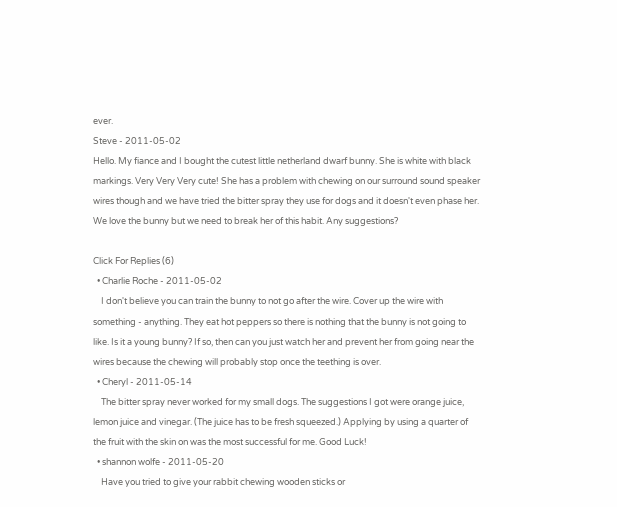ever.
Steve - 2011-05-02
Hello. My fiance and I bought the cutest little netherland dwarf bunny. She is white with black markings. Very Very Very cute! She has a problem with chewing on our surround sound speaker wires though and we have tried the bitter spray they use for dogs and it doesn't even phase her. We love the bunny but we need to break her of this habit. Any suggestions?

Click For Replies (6)
  • Charlie Roche - 2011-05-02
    I don't believe you can train the bunny to not go after the wire. Cover up the wire with something - anything. They eat hot peppers so there is nothing that the bunny is not going to like. Is it a young bunny? If so, then can you just watch her and prevent her from going near the wires because the chewing will probably stop once the teething is over.
  • Cheryl - 2011-05-14
    The bitter spray never worked for my small dogs. The suggestions I got were orange juice, lemon juice and vinegar. (The juice has to be fresh squeezed.) Applying by using a quarter of the fruit with the skin on was the most successful for me. Good Luck!
  • shannon wolfe - 2011-05-20
    Have you tried to give your rabbit chewing wooden sticks or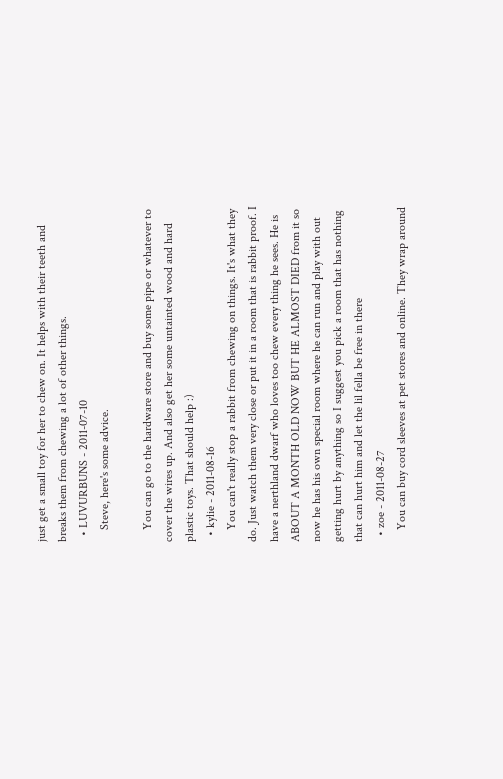just get a small toy for her to chew on. It helps with their teeth and breaks them from chewing a lot of other things.
  • LUVURBUNS - 2011-07-10
    Steve, here's some advice.

    You can go to the hardware store and buy some pipe or whatever to cover the wires up. And also get her some untainted wood and hard plastic toys. That should help :)
  • kylie - 2011-08-16
    You can't really stop a rabbit from chewing on things. It's what they do. Just watch them very close or put it in a room that is rabbit proof. I have a nerthland dwarf who loves too chew every thing he sees. He is ABOUT A MONTH OLD NOW BUT HE ALMOST DIED from it so now he has his own special room where he can run and play with out getting hurt by anything so I suggest you pick a room that has nothing that can hurt him and let the lil fella be free in there
  • zoe - 2011-08-27
    You can buy cord sleeves at pet stores and online. They wrap around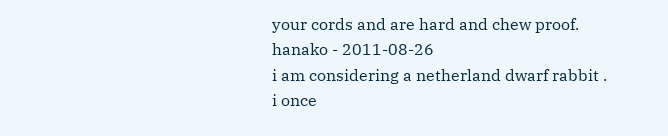your cords and are hard and chew proof.
hanako - 2011-08-26
i am considering a netherland dwarf rabbit .
i once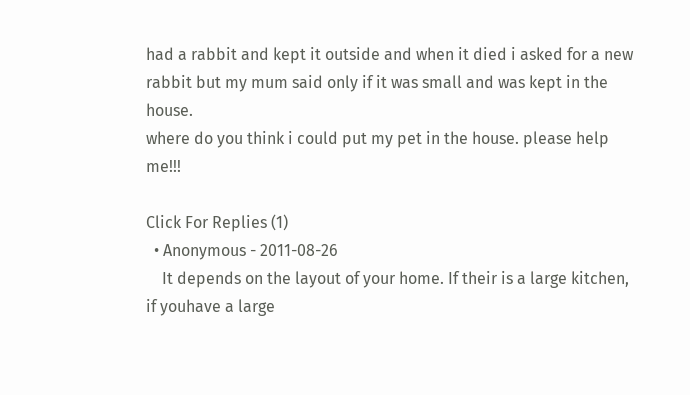had a rabbit and kept it outside and when it died i asked for a new rabbit but my mum said only if it was small and was kept in the house.
where do you think i could put my pet in the house. please help me!!!

Click For Replies (1)
  • Anonymous - 2011-08-26
    It depends on the layout of your home. If their is a large kitchen, if youhave a large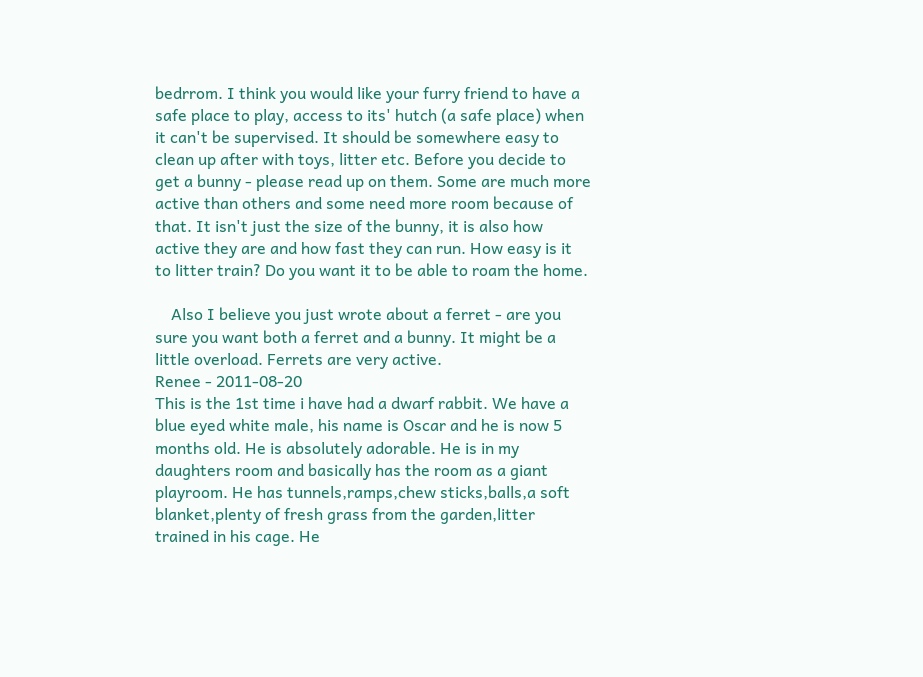bedrrom. I think you would like your furry friend to have a safe place to play, access to its' hutch (a safe place) when it can't be supervised. It should be somewhere easy to clean up after with toys, litter etc. Before you decide to get a bunny - please read up on them. Some are much more active than others and some need more room because of that. It isn't just the size of the bunny, it is also how active they are and how fast they can run. How easy is it to litter train? Do you want it to be able to roam the home.

    Also I believe you just wrote about a ferret - are you sure you want both a ferret and a bunny. It might be a little overload. Ferrets are very active.
Renee - 2011-08-20
This is the 1st time i have had a dwarf rabbit. We have a blue eyed white male, his name is Oscar and he is now 5 months old. He is absolutely adorable. He is in my daughters room and basically has the room as a giant playroom. He has tunnels,ramps,chew sticks,balls,a soft blanket,plenty of fresh grass from the garden,litter trained in his cage. He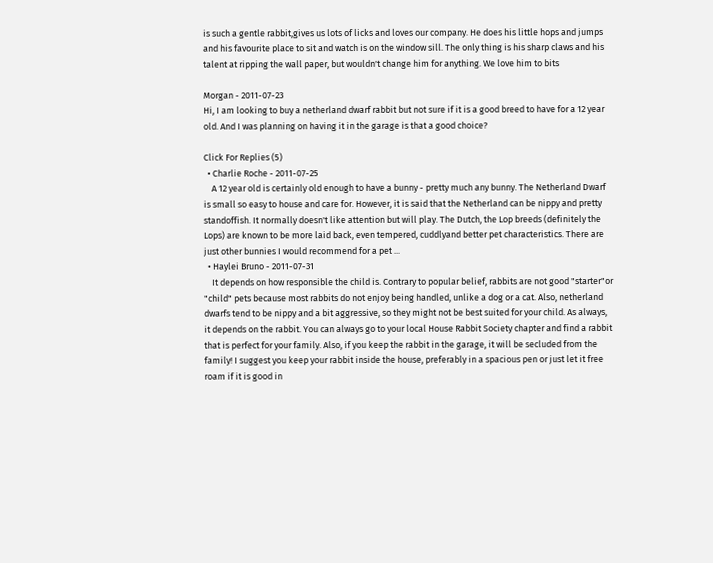is such a gentle rabbit,gives us lots of licks and loves our company. He does his little hops and jumps and his favourite place to sit and watch is on the window sill. The only thing is his sharp claws and his talent at ripping the wall paper, but wouldn't change him for anything. We love him to bits

Morgan - 2011-07-23
Hi, I am looking to buy a netherland dwarf rabbit but not sure if it is a good breed to have for a 12 year old. And I was planning on having it in the garage is that a good choice?

Click For Replies (5)
  • Charlie Roche - 2011-07-25
    A 12 year old is certainly old enough to have a bunny - pretty much any bunny. The Netherland Dwarf is small so easy to house and care for. However, it is said that the Netherland can be nippy and pretty standoffish. It normally doesn't like attention but will play. The Dutch, the Lop breeds (definitely the Lops) are known to be more laid back, even tempered, cuddlyand better pet characteristics. There are just other bunnies I would recommend for a pet ...
  • Haylei Bruno - 2011-07-31
    It depends on how responsible the child is. Contrary to popular belief, rabbits are not good "starter"or "child" pets because most rabbits do not enjoy being handled, unlike a dog or a cat. Also, netherland dwarfs tend to be nippy and a bit aggressive, so they might not be best suited for your child. As always, it depends on the rabbit. You can always go to your local House Rabbit Society chapter and find a rabbit that is perfect for your family. Also, if you keep the rabbit in the garage, it will be secluded from the family! I suggest you keep your rabbit inside the house, preferably in a spacious pen or just let it free roam if it is good in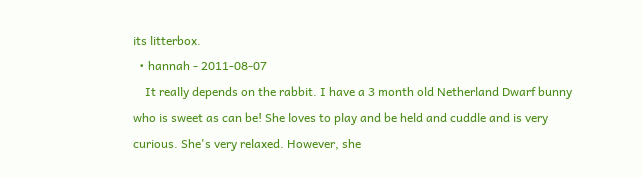its litterbox.
  • hannah - 2011-08-07
    It really depends on the rabbit. I have a 3 month old Netherland Dwarf bunny who is sweet as can be! She loves to play and be held and cuddle and is very curious. She's very relaxed. However, she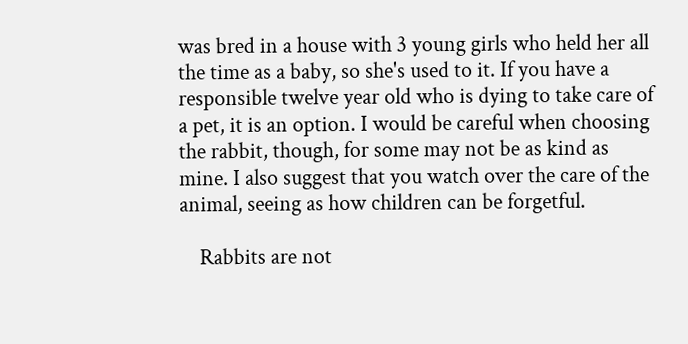was bred in a house with 3 young girls who held her all the time as a baby, so she's used to it. If you have a responsible twelve year old who is dying to take care of a pet, it is an option. I would be careful when choosing the rabbit, though, for some may not be as kind as mine. I also suggest that you watch over the care of the animal, seeing as how children can be forgetful.

    Rabbits are not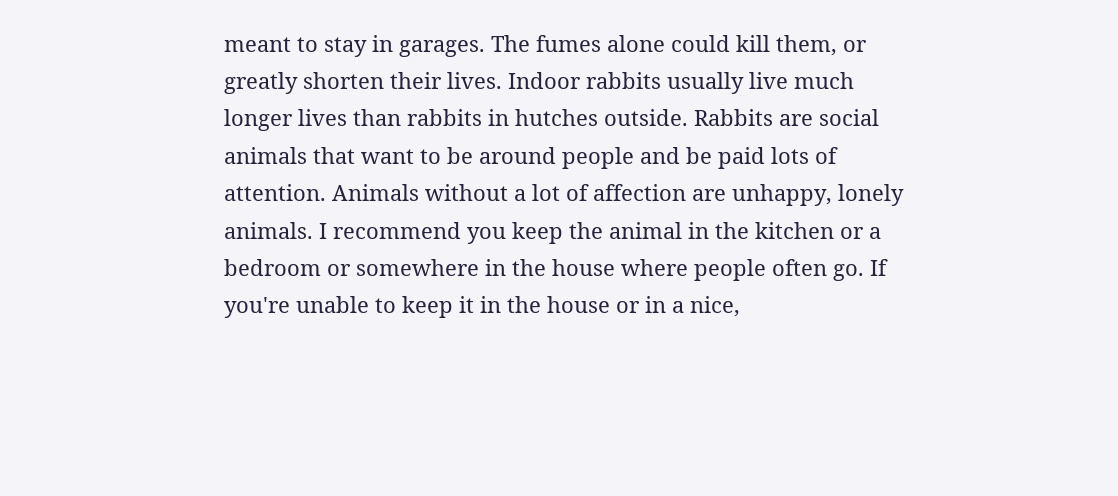meant to stay in garages. The fumes alone could kill them, or greatly shorten their lives. Indoor rabbits usually live much longer lives than rabbits in hutches outside. Rabbits are social animals that want to be around people and be paid lots of attention. Animals without a lot of affection are unhappy, lonely animals. I recommend you keep the animal in the kitchen or a bedroom or somewhere in the house where people often go. If you're unable to keep it in the house or in a nice,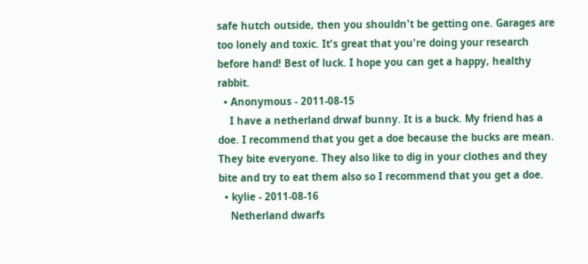safe hutch outside, then you shouldn't be getting one. Garages are too lonely and toxic. It's great that you're doing your research before hand! Best of luck. I hope you can get a happy, healthy rabbit.
  • Anonymous - 2011-08-15
    I have a netherland drwaf bunny. It is a buck. My friend has a doe. I recommend that you get a doe because the bucks are mean. They bite everyone. They also like to dig in your clothes and they bite and try to eat them also so I recommend that you get a doe.
  • kylie - 2011-08-16
    Netherland dwarfs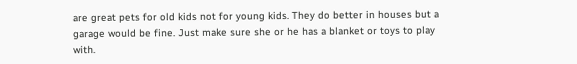are great pets for old kids not for young kids. They do better in houses but a garage would be fine. Just make sure she or he has a blanket or toys to play with.